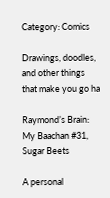Category: Comics

Drawings, doodles, and other things that make you go ha

Raymond’s Brain: My Baachan #31, Sugar Beets

A personal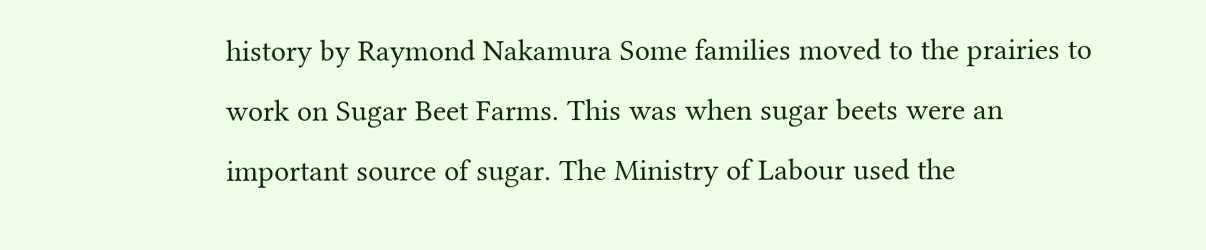history by Raymond Nakamura Some families moved to the prairies to work on Sugar Beet Farms. This was when sugar beets were an important source of sugar. The Ministry of Labour used the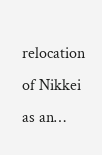relocation of Nikkei as an…